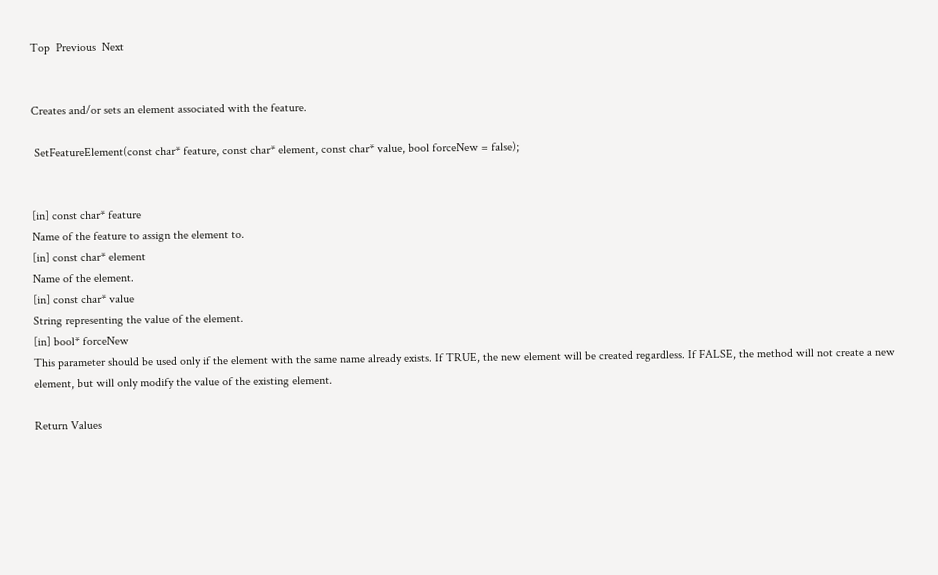Top  Previous  Next


Creates and/or sets an element associated with the feature.

 SetFeatureElement(const char* feature, const char* element, const char* value, bool forceNew = false);


[in] const char* feature
Name of the feature to assign the element to.
[in] const char* element
Name of the element.
[in] const char* value
String representing the value of the element.
[in] bool* forceNew
This parameter should be used only if the element with the same name already exists. If TRUE, the new element will be created regardless. If FALSE, the method will not create a new element, but will only modify the value of the existing element.

Return Values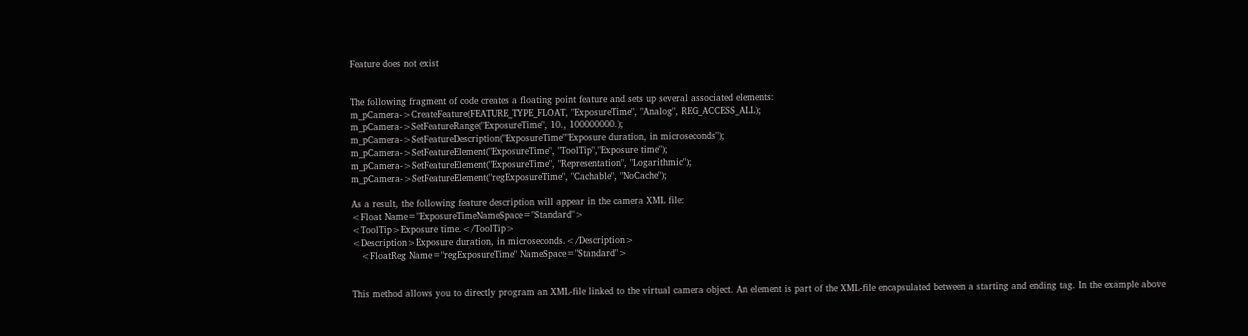Feature does not exist


The following fragment of code creates a floating point feature and sets up several associated elements:
m_pCamera->CreateFeature(FEATURE_TYPE_FLOAT, "ExposureTime", "Analog", REG_ACCESS_ALL);
m_pCamera->SetFeatureRange("ExposureTime", 10., 100000000.);
m_pCamera->SetFeatureDescription("ExposureTime""Exposure duration, in microseconds");
m_pCamera->SetFeatureElement("ExposureTime", "ToolTip","Exposure time");
m_pCamera->SetFeatureElement("ExposureTime", "Representation", "Logarithmic");
m_pCamera->SetFeatureElement("regExposureTime", "Cachable", "NoCache");

As a result, the following feature description will appear in the camera XML file:
<Float Name="ExposureTimeNameSpace="Standard">
<ToolTip>Exposure time.</ToolTip>
<Description>Exposure duration, in microseconds.</Description>
   <FloatReg Name="regExposureTime" NameSpace="Standard">


This method allows you to directly program an XML-file linked to the virtual camera object. An element is part of the XML-file encapsulated between a starting and ending tag. In the example above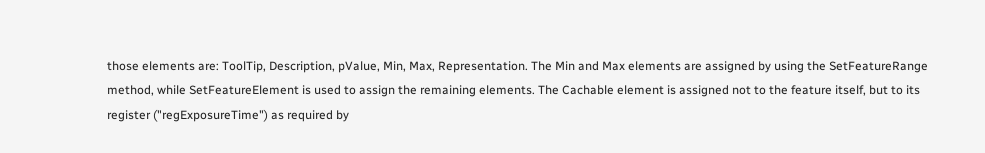those elements are: ToolTip, Description, pValue, Min, Max, Representation. The Min and Max elements are assigned by using the SetFeatureRange method, while SetFeatureElement is used to assign the remaining elements. The Cachable element is assigned not to the feature itself, but to its register ("regExposureTime") as required by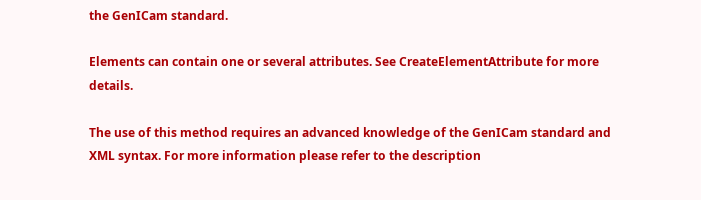the GenICam standard.

Elements can contain one or several attributes. See CreateElementAttribute for more details.

The use of this method requires an advanced knowledge of the GenICam standard and XML syntax. For more information please refer to the description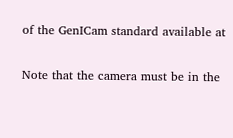of the GenICam standard available at

Note that the camera must be in the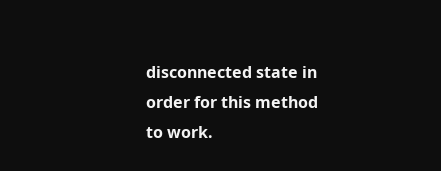disconnected state in order for this method to work.